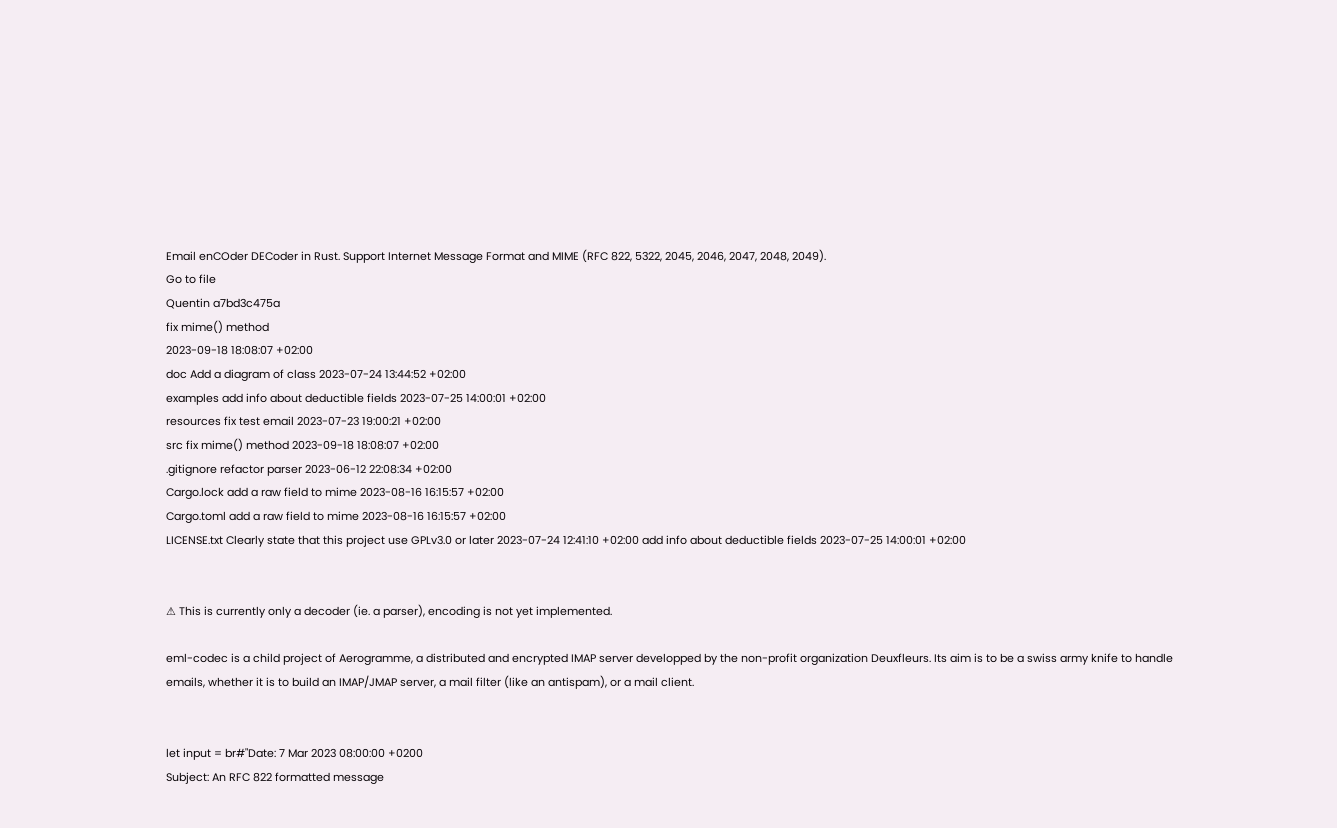Email enCOder DECoder in Rust. Support Internet Message Format and MIME (RFC 822, 5322, 2045, 2046, 2047, 2048, 2049).
Go to file
Quentin a7bd3c475a
fix mime() method
2023-09-18 18:08:07 +02:00
doc Add a diagram of class 2023-07-24 13:44:52 +02:00
examples add info about deductible fields 2023-07-25 14:00:01 +02:00
resources fix test email 2023-07-23 19:00:21 +02:00
src fix mime() method 2023-09-18 18:08:07 +02:00
.gitignore refactor parser 2023-06-12 22:08:34 +02:00
Cargo.lock add a raw field to mime 2023-08-16 16:15:57 +02:00
Cargo.toml add a raw field to mime 2023-08-16 16:15:57 +02:00
LICENSE.txt Clearly state that this project use GPLv3.0 or later 2023-07-24 12:41:10 +02:00 add info about deductible fields 2023-07-25 14:00:01 +02:00


⚠ This is currently only a decoder (ie. a parser), encoding is not yet implemented.

eml-codec is a child project of Aerogramme, a distributed and encrypted IMAP server developped by the non-profit organization Deuxfleurs. Its aim is to be a swiss army knife to handle emails, whether it is to build an IMAP/JMAP server, a mail filter (like an antispam), or a mail client.


let input = br#"Date: 7 Mar 2023 08:00:00 +0200
Subject: An RFC 822 formatted message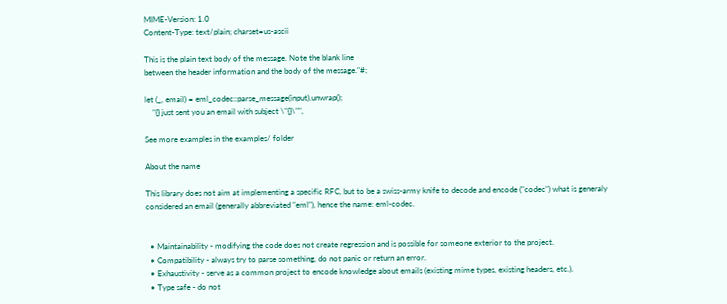MIME-Version: 1.0
Content-Type: text/plain; charset=us-ascii

This is the plain text body of the message. Note the blank line
between the header information and the body of the message."#;

let (_, email) = eml_codec::parse_message(input).unwrap();
    "{} just sent you an email with subject \"{}\"",

See more examples in the examples/ folder

About the name

This library does not aim at implementing a specific RFC, but to be a swiss-army knife to decode and encode ("codec") what is generaly considered an email (generally abbreviated "eml"), hence the name: eml-codec.


  • Maintainability - modifying the code does not create regression and is possible for someone exterior to the project.
  • Compatibility - always try to parse something, do not panic or return an error.
  • Exhaustivity - serve as a common project to encode knowledge about emails (existing mime types, existing headers, etc.).
  • Type safe - do not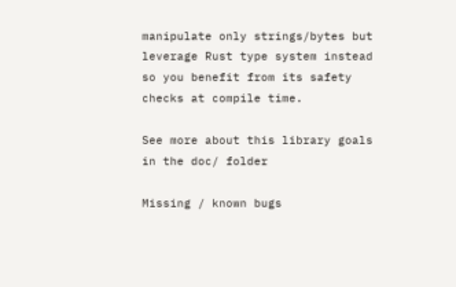manipulate only strings/bytes but leverage Rust type system instead so you benefit from its safety checks at compile time.

See more about this library goals in the doc/ folder

Missing / known bugs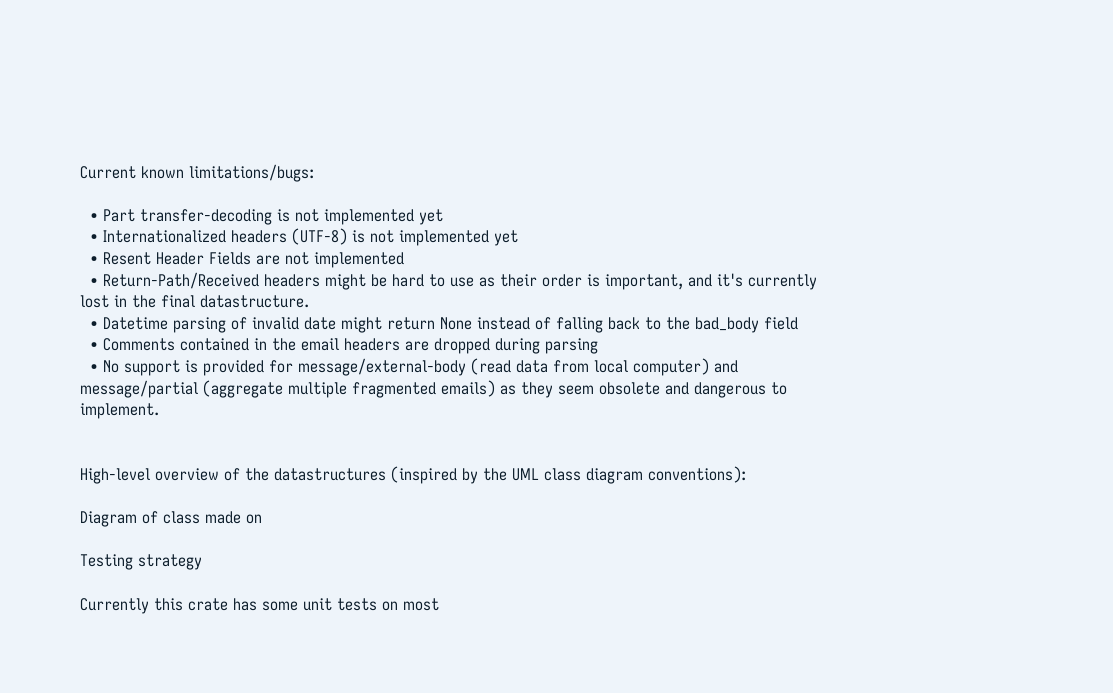Current known limitations/bugs:

  • Part transfer-decoding is not implemented yet
  • Internationalized headers (UTF-8) is not implemented yet
  • Resent Header Fields are not implemented
  • Return-Path/Received headers might be hard to use as their order is important, and it's currently lost in the final datastructure.
  • Datetime parsing of invalid date might return None instead of falling back to the bad_body field
  • Comments contained in the email headers are dropped during parsing
  • No support is provided for message/external-body (read data from local computer) and message/partial (aggregate multiple fragmented emails) as they seem obsolete and dangerous to implement.


High-level overview of the datastructures (inspired by the UML class diagram conventions):

Diagram of class made on

Testing strategy

Currently this crate has some unit tests on most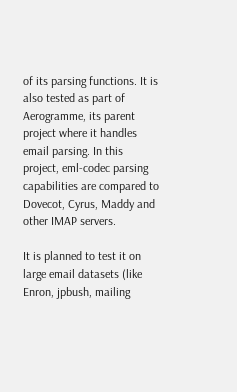of its parsing functions. It is also tested as part of Aerogramme, its parent project where it handles email parsing. In this project, eml-codec parsing capabilities are compared to Dovecot, Cyrus, Maddy and other IMAP servers.

It is planned to test it on large email datasets (like Enron, jpbush, mailing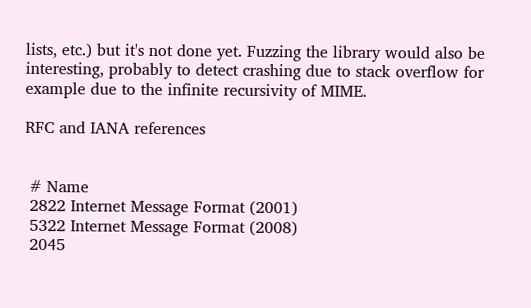lists, etc.) but it's not done yet. Fuzzing the library would also be interesting, probably to detect crashing due to stack overflow for example due to the infinite recursivity of MIME.

RFC and IANA references


 # Name
 2822 Internet Message Format (2001)
 5322 Internet Message Format (2008)
 2045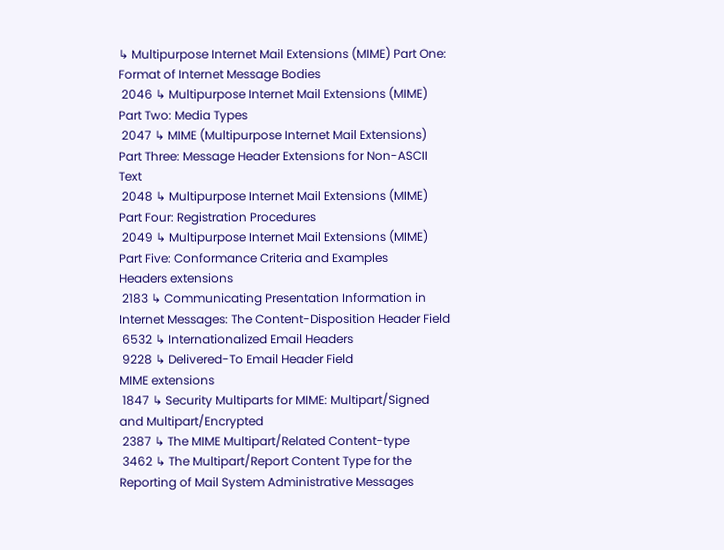↳ Multipurpose Internet Mail Extensions (MIME) Part One: Format of Internet Message Bodies
 2046 ↳ Multipurpose Internet Mail Extensions (MIME) Part Two: Media Types
 2047 ↳ MIME (Multipurpose Internet Mail Extensions) Part Three: Message Header Extensions for Non-ASCII Text
 2048 ↳ Multipurpose Internet Mail Extensions (MIME) Part Four: Registration Procedures
 2049 ↳ Multipurpose Internet Mail Extensions (MIME) Part Five: Conformance Criteria and Examples
Headers extensions
 2183 ↳ Communicating Presentation Information in Internet Messages: The Content-Disposition Header Field
 6532 ↳ Internationalized Email Headers
 9228 ↳ Delivered-To Email Header Field
MIME extensions
 1847 ↳ Security Multiparts for MIME: Multipart/Signed and Multipart/Encrypted
 2387 ↳ The MIME Multipart/Related Content-type
 3462 ↳ The Multipart/Report Content Type for the Reporting of Mail System Administrative Messages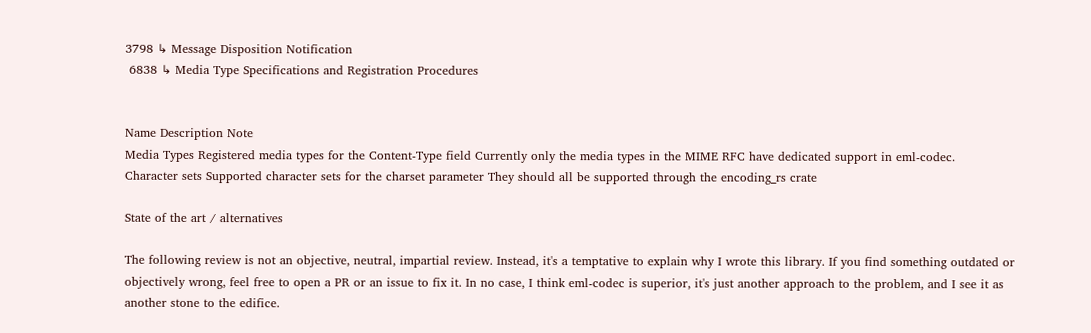3798 ↳ Message Disposition Notification
 6838 ↳ Media Type Specifications and Registration Procedures


Name Description Note
Media Types Registered media types for the Content-Type field Currently only the media types in the MIME RFC have dedicated support in eml-codec.
Character sets Supported character sets for the charset parameter They should all be supported through the encoding_rs crate

State of the art / alternatives

The following review is not an objective, neutral, impartial review. Instead, it's a temptative to explain why I wrote this library. If you find something outdated or objectively wrong, feel free to open a PR or an issue to fix it. In no case, I think eml-codec is superior, it's just another approach to the problem, and I see it as another stone to the edifice.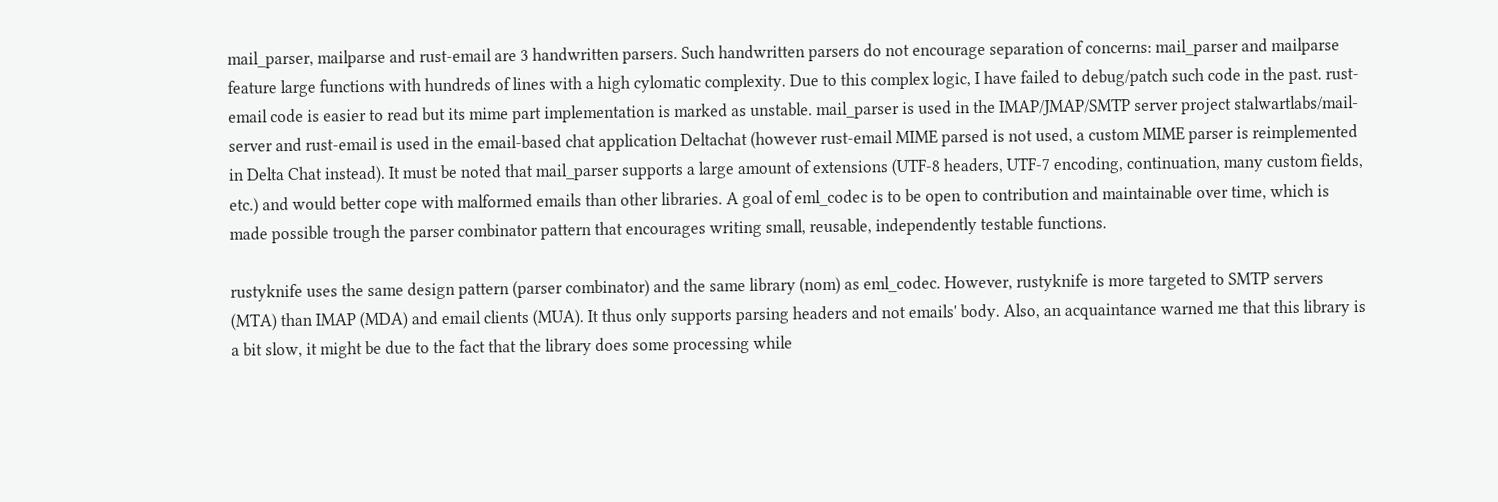mail_parser, mailparse and rust-email are 3 handwritten parsers. Such handwritten parsers do not encourage separation of concerns: mail_parser and mailparse feature large functions with hundreds of lines with a high cylomatic complexity. Due to this complex logic, I have failed to debug/patch such code in the past. rust-email code is easier to read but its mime part implementation is marked as unstable. mail_parser is used in the IMAP/JMAP/SMTP server project stalwartlabs/mail-server and rust-email is used in the email-based chat application Deltachat (however rust-email MIME parsed is not used, a custom MIME parser is reimplemented in Delta Chat instead). It must be noted that mail_parser supports a large amount of extensions (UTF-8 headers, UTF-7 encoding, continuation, many custom fields, etc.) and would better cope with malformed emails than other libraries. A goal of eml_codec is to be open to contribution and maintainable over time, which is made possible trough the parser combinator pattern that encourages writing small, reusable, independently testable functions.

rustyknife uses the same design pattern (parser combinator) and the same library (nom) as eml_codec. However, rustyknife is more targeted to SMTP servers (MTA) than IMAP (MDA) and email clients (MUA). It thus only supports parsing headers and not emails' body. Also, an acquaintance warned me that this library is a bit slow, it might be due to the fact that the library does some processing while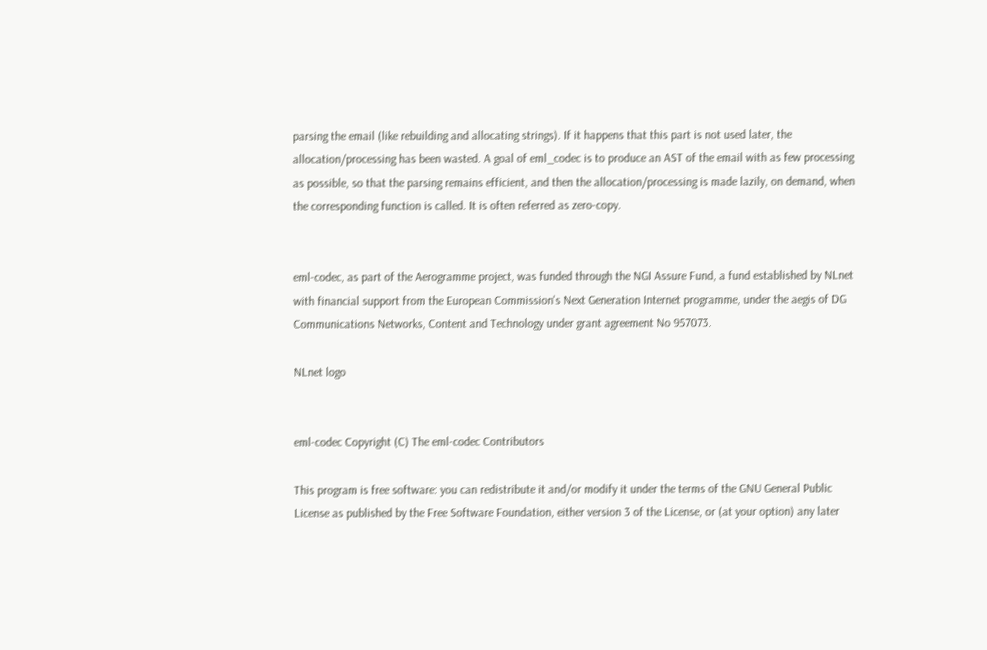parsing the email (like rebuilding and allocating strings). If it happens that this part is not used later, the allocation/processing has been wasted. A goal of eml_codec is to produce an AST of the email with as few processing as possible, so that the parsing remains efficient, and then the allocation/processing is made lazily, on demand, when the corresponding function is called. It is often referred as zero-copy.


eml-codec, as part of the Aerogramme project, was funded through the NGI Assure Fund, a fund established by NLnet with financial support from the European Commission's Next Generation Internet programme, under the aegis of DG Communications Networks, Content and Technology under grant agreement No 957073.

NLnet logo


eml-codec Copyright (C) The eml-codec Contributors

This program is free software: you can redistribute it and/or modify it under the terms of the GNU General Public License as published by the Free Software Foundation, either version 3 of the License, or (at your option) any later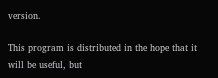version.

This program is distributed in the hope that it will be useful, but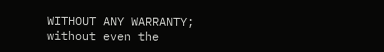WITHOUT ANY WARRANTY; without even the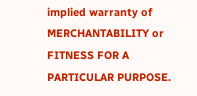implied warranty of MERCHANTABILITY or FITNESS FOR A PARTICULAR PURPOSE.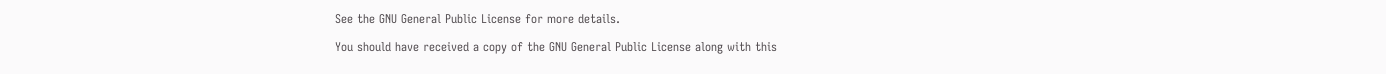See the GNU General Public License for more details.

You should have received a copy of the GNU General Public License along with this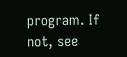program. If not, see